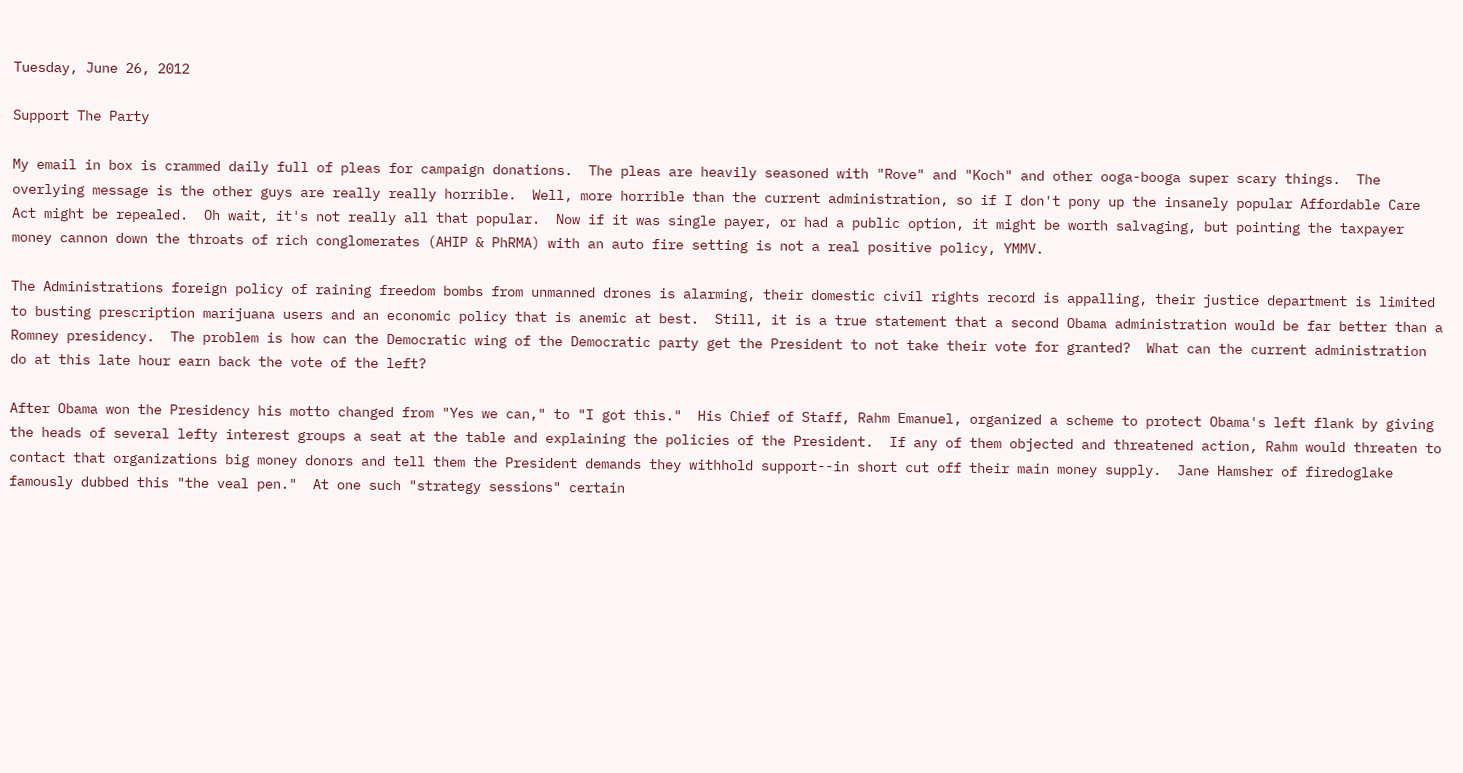Tuesday, June 26, 2012

Support The Party

My email in box is crammed daily full of pleas for campaign donations.  The pleas are heavily seasoned with "Rove" and "Koch" and other ooga-booga super scary things.  The overlying message is the other guys are really really horrible.  Well, more horrible than the current administration, so if I don't pony up the insanely popular Affordable Care Act might be repealed.  Oh wait, it's not really all that popular.  Now if it was single payer, or had a public option, it might be worth salvaging, but pointing the taxpayer money cannon down the throats of rich conglomerates (AHIP & PhRMA) with an auto fire setting is not a real positive policy, YMMV.

The Administrations foreign policy of raining freedom bombs from unmanned drones is alarming, their domestic civil rights record is appalling, their justice department is limited to busting prescription marijuana users and an economic policy that is anemic at best.  Still, it is a true statement that a second Obama administration would be far better than a Romney presidency.  The problem is how can the Democratic wing of the Democratic party get the President to not take their vote for granted?  What can the current administration do at this late hour earn back the vote of the left?

After Obama won the Presidency his motto changed from "Yes we can," to "I got this."  His Chief of Staff, Rahm Emanuel, organized a scheme to protect Obama's left flank by giving the heads of several lefty interest groups a seat at the table and explaining the policies of the President.  If any of them objected and threatened action, Rahm would threaten to contact that organizations big money donors and tell them the President demands they withhold support--in short cut off their main money supply.  Jane Hamsher of firedoglake famously dubbed this "the veal pen."  At one such "strategy sessions" certain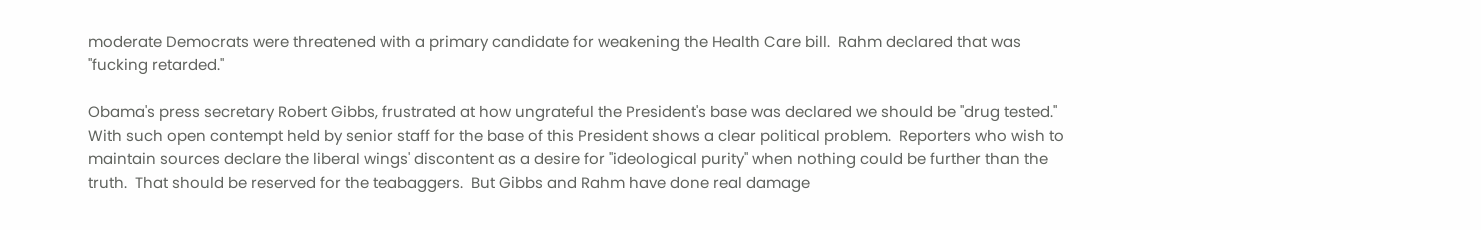moderate Democrats were threatened with a primary candidate for weakening the Health Care bill.  Rahm declared that was "fucking retarded."

Obama's press secretary Robert Gibbs, frustrated at how ungrateful the President's base was declared we should be "drug tested."  With such open contempt held by senior staff for the base of this President shows a clear political problem.  Reporters who wish to maintain sources declare the liberal wings' discontent as a desire for "ideological purity" when nothing could be further than the truth.  That should be reserved for the teabaggers.  But Gibbs and Rahm have done real damage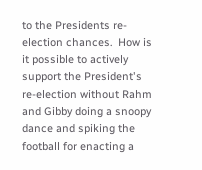to the Presidents re-election chances.  How is it possible to actively support the President's re-election without Rahm and Gibby doing a snoopy dance and spiking the football for enacting a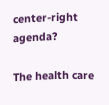center-right agenda?

The health care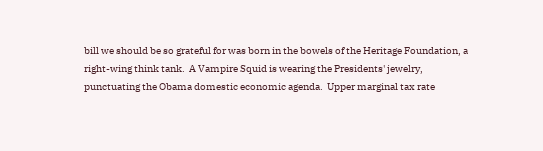bill we should be so grateful for was born in the bowels of the Heritage Foundation, a right-wing think tank.  A Vampire Squid is wearing the Presidents' jewelry, punctuating the Obama domestic economic agenda.  Upper marginal tax rate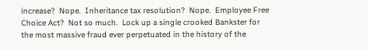increase?  Nope.  Inheritance tax resolution?  Nope.  Employee Free Choice Act?  Not so much.  Lock up a single crooked Bankster for the most massive fraud ever perpetuated in the history of the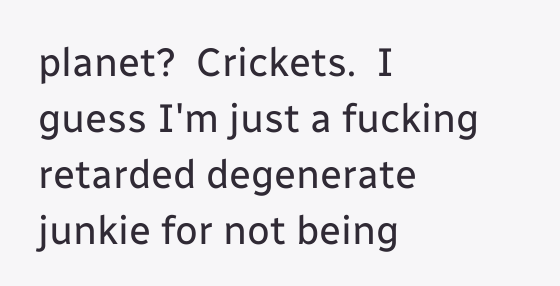planet?  Crickets.  I guess I'm just a fucking retarded degenerate junkie for not being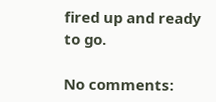fired up and ready to go.

No comments: